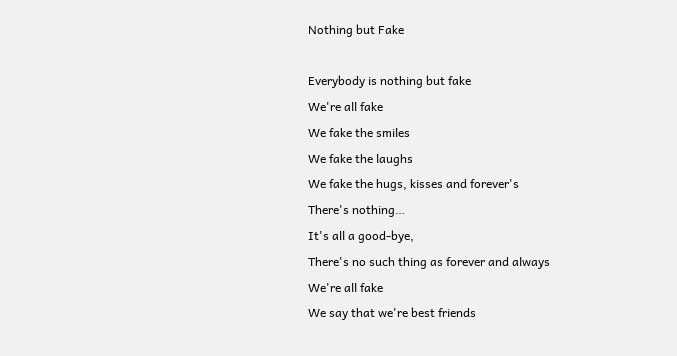Nothing but Fake

Everybody is nothing but fake
We're all fake
We fake the smiles
We fake the laughs
We fake the hugs, kisses and forever's
There's nothing…
It's all a good-bye,
There's no such thing as forever and always
We're all fake
We say that we're best friends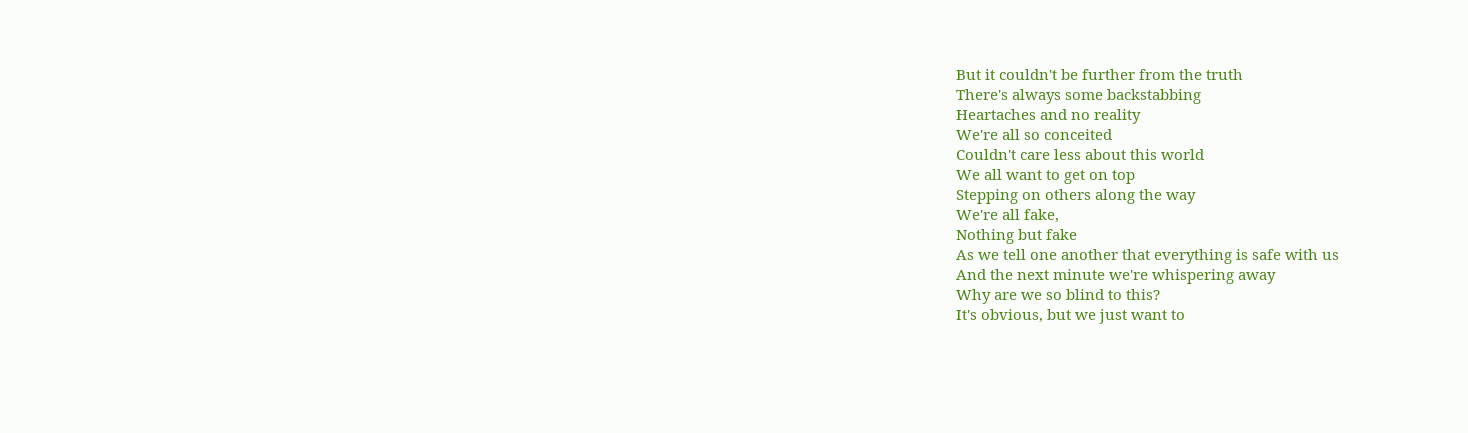But it couldn't be further from the truth
There's always some backstabbing
Heartaches and no reality
We're all so conceited
Couldn't care less about this world
We all want to get on top
Stepping on others along the way
We're all fake,
Nothing but fake
As we tell one another that everything is safe with us
And the next minute we're whispering away
Why are we so blind to this?
It's obvious, but we just want to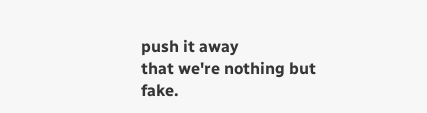push it away
that we're nothing but fake.